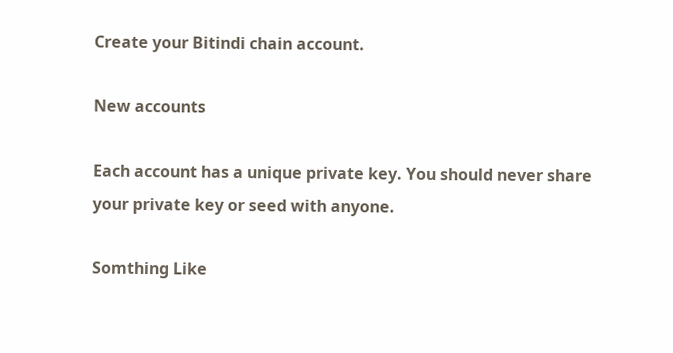Create your Bitindi chain account.

New accounts

Each account has a unique private key. You should never share your private key or seed with anyone.

Somthing Like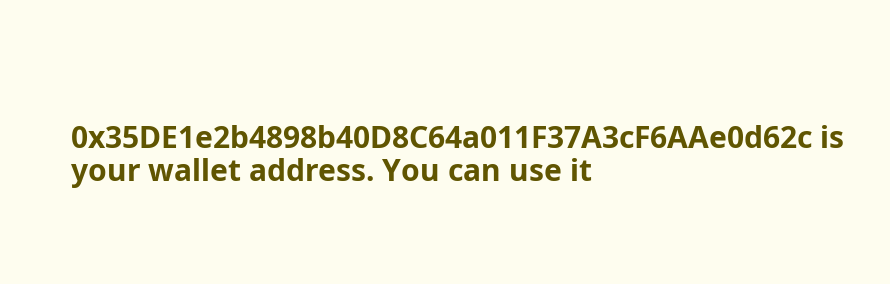0x35DE1e2b4898b40D8C64a011F37A3cF6AAe0d62c is your wallet address. You can use it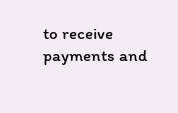to receive payments and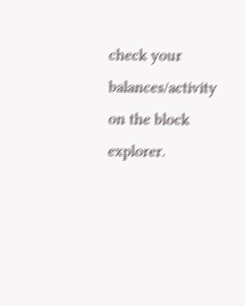check your balances/activity on the block explorer.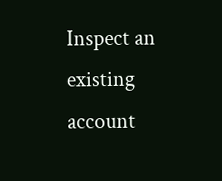Inspect an existing account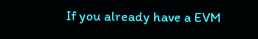If you already have a EVM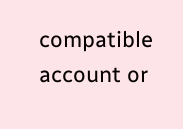compatible account or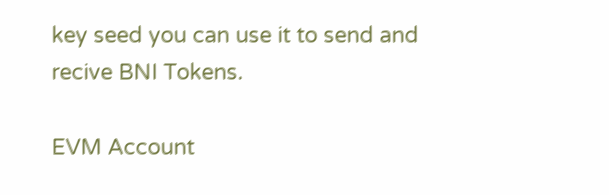key seed you can use it to send and recive BNI Tokens.

EVM Account